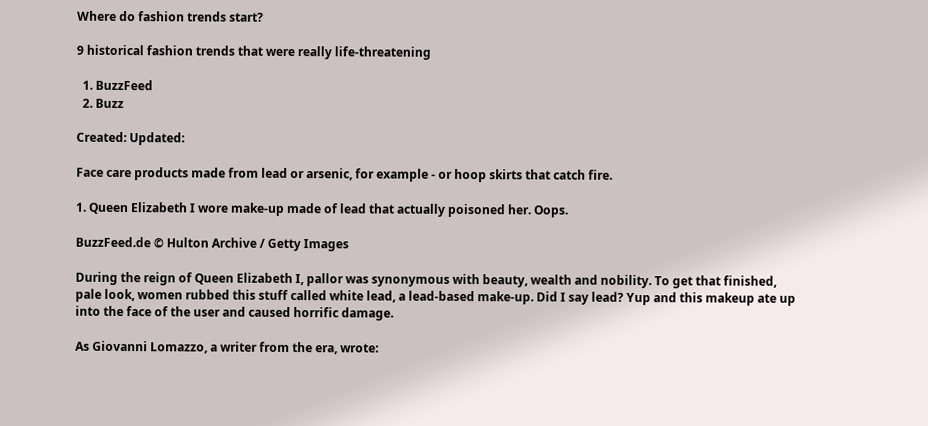Where do fashion trends start?

9 historical fashion trends that were really life-threatening

  1. BuzzFeed
  2. Buzz

Created: Updated:

Face care products made from lead or arsenic, for example - or hoop skirts that catch fire.

1. Queen Elizabeth I wore make-up made of lead that actually poisoned her. Oops.

BuzzFeed.de © Hulton Archive / Getty Images

During the reign of Queen Elizabeth I, pallor was synonymous with beauty, wealth and nobility. To get that finished, pale look, women rubbed this stuff called white lead, a lead-based make-up. Did I say lead? Yup and this makeup ate up into the face of the user and caused horrific damage.

As Giovanni Lomazzo, a writer from the era, wrote: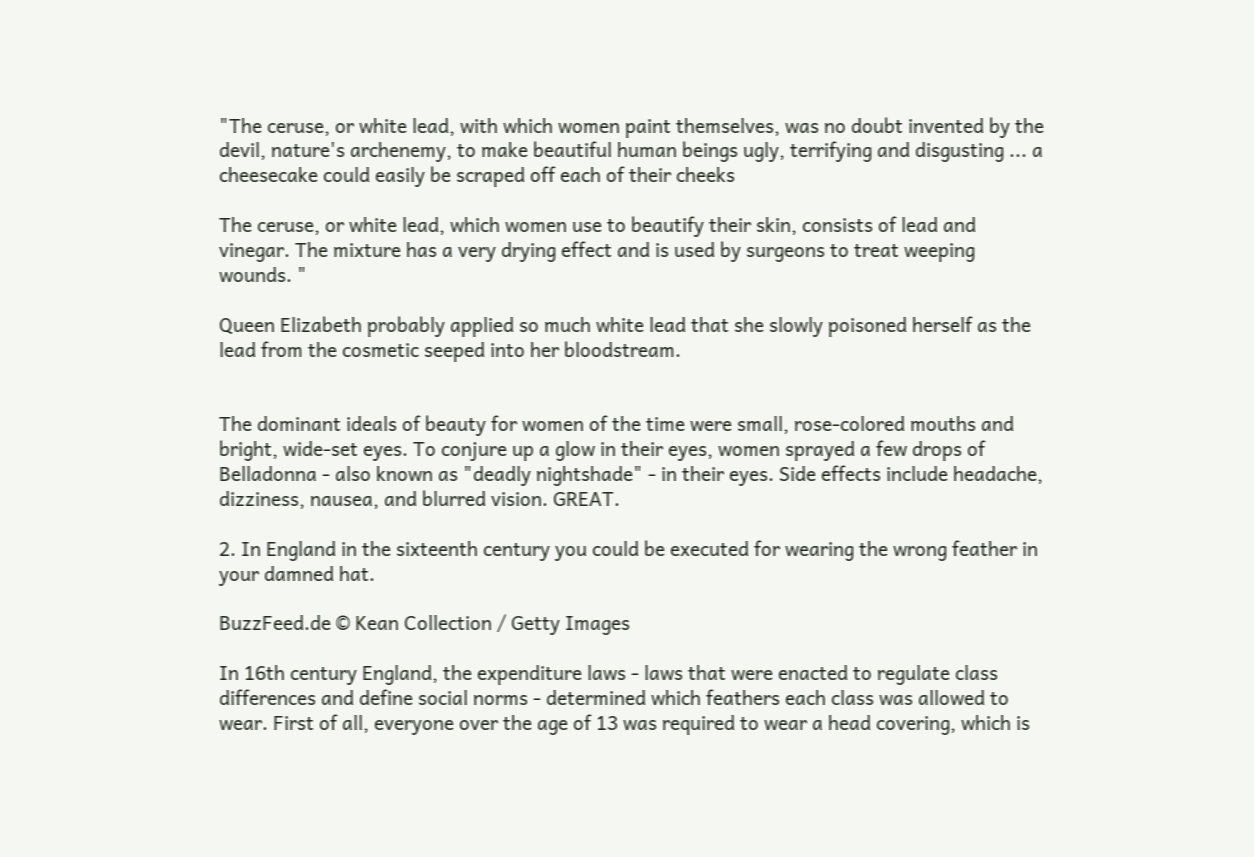"The ceruse, or white lead, with which women paint themselves, was no doubt invented by the devil, nature's archenemy, to make beautiful human beings ugly, terrifying and disgusting ... a cheesecake could easily be scraped off each of their cheeks

The ceruse, or white lead, which women use to beautify their skin, consists of lead and vinegar. The mixture has a very drying effect and is used by surgeons to treat weeping wounds. "

Queen Elizabeth probably applied so much white lead that she slowly poisoned herself as the lead from the cosmetic seeped into her bloodstream.


The dominant ideals of beauty for women of the time were small, rose-colored mouths and bright, wide-set eyes. To conjure up a glow in their eyes, women sprayed a few drops of Belladonna - also known as "deadly nightshade" - in their eyes. Side effects include headache, dizziness, nausea, and blurred vision. GREAT.

2. In England in the sixteenth century you could be executed for wearing the wrong feather in your damned hat.

BuzzFeed.de © Kean Collection / Getty Images

In 16th century England, the expenditure laws - laws that were enacted to regulate class differences and define social norms - determined which feathers each class was allowed to wear. First of all, everyone over the age of 13 was required to wear a head covering, which is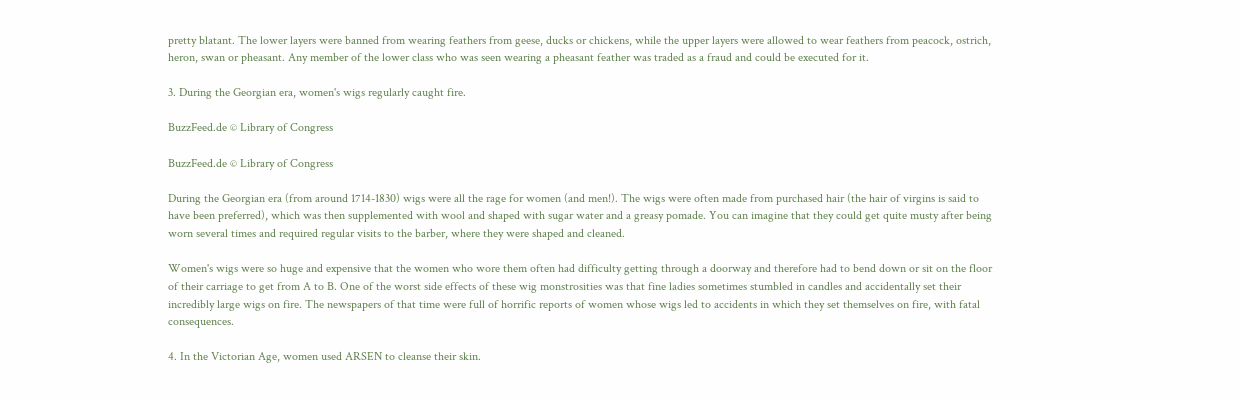pretty blatant. The lower layers were banned from wearing feathers from geese, ducks or chickens, while the upper layers were allowed to wear feathers from peacock, ostrich, heron, swan or pheasant. Any member of the lower class who was seen wearing a pheasant feather was traded as a fraud and could be executed for it.

3. During the Georgian era, women's wigs regularly caught fire.

BuzzFeed.de © Library of Congress

BuzzFeed.de © Library of Congress

During the Georgian era (from around 1714-1830) wigs were all the rage for women (and men!). The wigs were often made from purchased hair (the hair of virgins is said to have been preferred), which was then supplemented with wool and shaped with sugar water and a greasy pomade. You can imagine that they could get quite musty after being worn several times and required regular visits to the barber, where they were shaped and cleaned.

Women's wigs were so huge and expensive that the women who wore them often had difficulty getting through a doorway and therefore had to bend down or sit on the floor of their carriage to get from A to B. One of the worst side effects of these wig monstrosities was that fine ladies sometimes stumbled in candles and accidentally set their incredibly large wigs on fire. The newspapers of that time were full of horrific reports of women whose wigs led to accidents in which they set themselves on fire, with fatal consequences.

4. In the Victorian Age, women used ARSEN to cleanse their skin.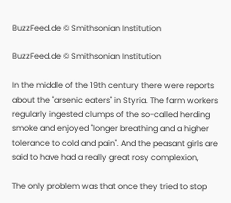BuzzFeed.de © Smithsonian Institution

BuzzFeed.de © Smithsonian Institution

In the middle of the 19th century there were reports about the "arsenic eaters" in Styria. The farm workers regularly ingested clumps of the so-called herding smoke and enjoyed "longer breathing and a higher tolerance to cold and pain". And the peasant girls are said to have had a really great rosy complexion,

The only problem was that once they tried to stop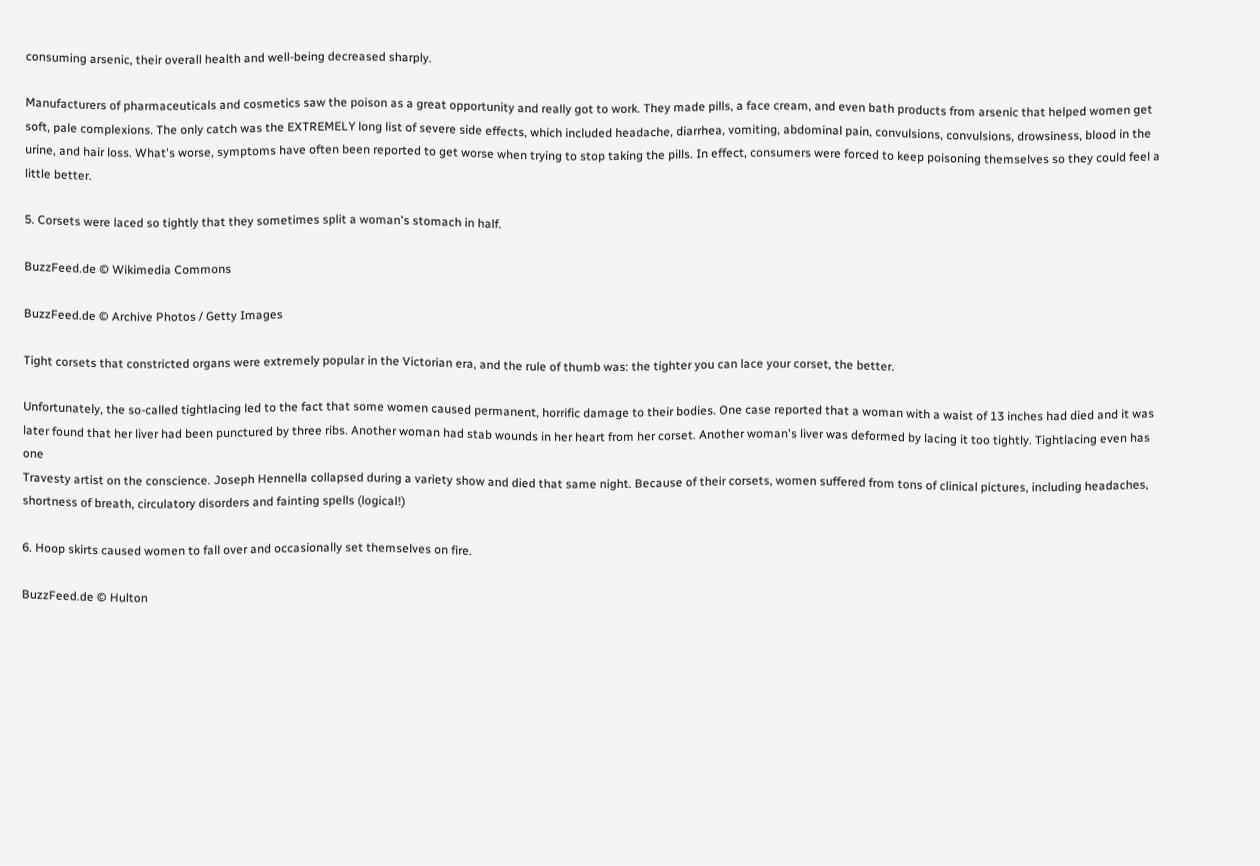consuming arsenic, their overall health and well-being decreased sharply.

Manufacturers of pharmaceuticals and cosmetics saw the poison as a great opportunity and really got to work. They made pills, a face cream, and even bath products from arsenic that helped women get soft, pale complexions. The only catch was the EXTREMELY long list of severe side effects, which included headache, diarrhea, vomiting, abdominal pain, convulsions, convulsions, drowsiness, blood in the urine, and hair loss. What's worse, symptoms have often been reported to get worse when trying to stop taking the pills. In effect, consumers were forced to keep poisoning themselves so they could feel a little better.

5. Corsets were laced so tightly that they sometimes split a woman's stomach in half.

BuzzFeed.de © Wikimedia Commons

BuzzFeed.de © Archive Photos / Getty Images

Tight corsets that constricted organs were extremely popular in the Victorian era, and the rule of thumb was: the tighter you can lace your corset, the better.

Unfortunately, the so-called tightlacing led to the fact that some women caused permanent, horrific damage to their bodies. One case reported that a woman with a waist of 13 inches had died and it was later found that her liver had been punctured by three ribs. Another woman had stab wounds in her heart from her corset. Another woman's liver was deformed by lacing it too tightly. Tightlacing even has one
Travesty artist on the conscience. Joseph Hennella collapsed during a variety show and died that same night. Because of their corsets, women suffered from tons of clinical pictures, including headaches, shortness of breath, circulatory disorders and fainting spells (logical!)

6. Hoop skirts caused women to fall over and occasionally set themselves on fire.

BuzzFeed.de © Hulton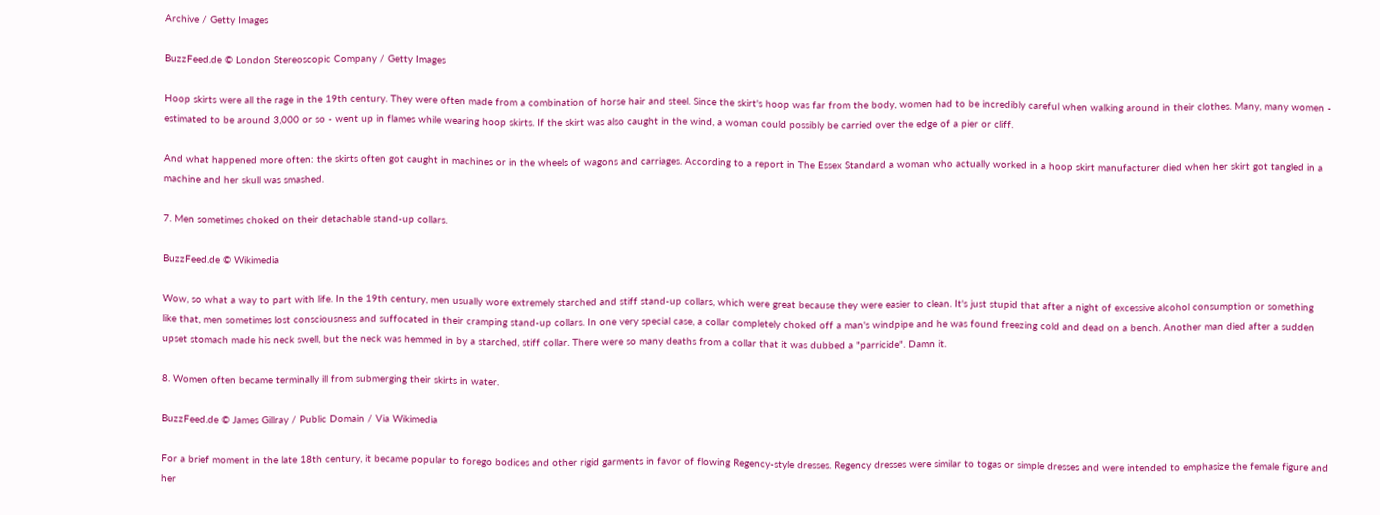Archive / Getty Images

BuzzFeed.de © London Stereoscopic Company / Getty Images

Hoop skirts were all the rage in the 19th century. They were often made from a combination of horse hair and steel. Since the skirt's hoop was far from the body, women had to be incredibly careful when walking around in their clothes. Many, many women - estimated to be around 3,000 or so - went up in flames while wearing hoop skirts. If the skirt was also caught in the wind, a woman could possibly be carried over the edge of a pier or cliff.

And what happened more often: the skirts often got caught in machines or in the wheels of wagons and carriages. According to a report in The Essex Standard a woman who actually worked in a hoop skirt manufacturer died when her skirt got tangled in a machine and her skull was smashed.

7. Men sometimes choked on their detachable stand-up collars.

BuzzFeed.de © Wikimedia

Wow, so what a way to part with life. In the 19th century, men usually wore extremely starched and stiff stand-up collars, which were great because they were easier to clean. It's just stupid that after a night of excessive alcohol consumption or something like that, men sometimes lost consciousness and suffocated in their cramping stand-up collars. In one very special case, a collar completely choked off a man's windpipe and he was found freezing cold and dead on a bench. Another man died after a sudden upset stomach made his neck swell, but the neck was hemmed in by a starched, stiff collar. There were so many deaths from a collar that it was dubbed a "parricide". Damn it.

8. Women often became terminally ill from submerging their skirts in water.

BuzzFeed.de © James Gillray / Public Domain / Via Wikimedia

For a brief moment in the late 18th century, it became popular to forego bodices and other rigid garments in favor of flowing Regency-style dresses. Regency dresses were similar to togas or simple dresses and were intended to emphasize the female figure and her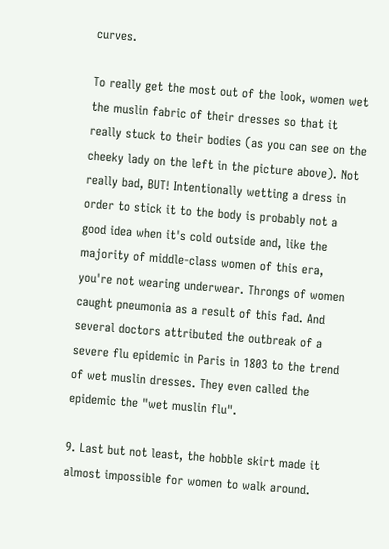curves.

To really get the most out of the look, women wet the muslin fabric of their dresses so that it really stuck to their bodies (as you can see on the cheeky lady on the left in the picture above). Not really bad, BUT! Intentionally wetting a dress in order to stick it to the body is probably not a good idea when it's cold outside and, like the majority of middle-class women of this era, you're not wearing underwear. Throngs of women caught pneumonia as a result of this fad. And several doctors attributed the outbreak of a severe flu epidemic in Paris in 1803 to the trend of wet muslin dresses. They even called the epidemic the "wet muslin flu".

9. Last but not least, the hobble skirt made it almost impossible for women to walk around.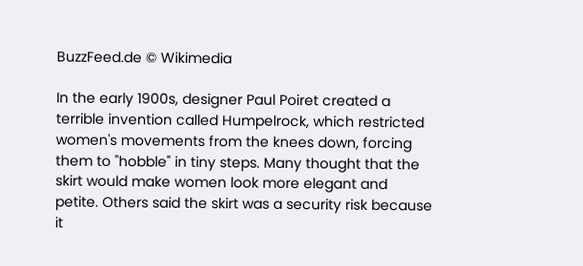BuzzFeed.de © Wikimedia

In the early 1900s, designer Paul Poiret created a terrible invention called Humpelrock, which restricted women's movements from the knees down, forcing them to "hobble" in tiny steps. Many thought that the skirt would make women look more elegant and petite. Others said the skirt was a security risk because it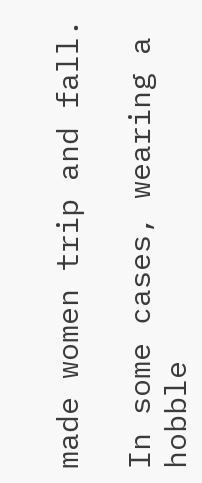made women trip and fall.

In some cases, wearing a hobble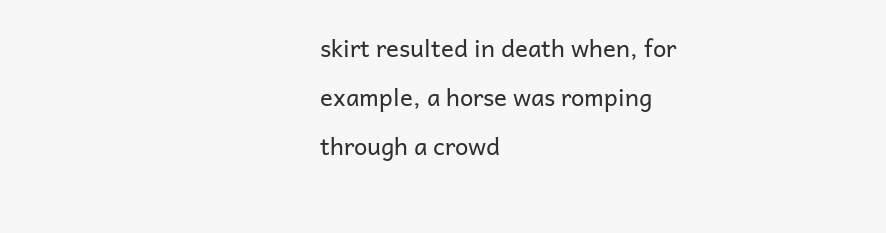skirt resulted in death when, for example, a horse was romping through a crowd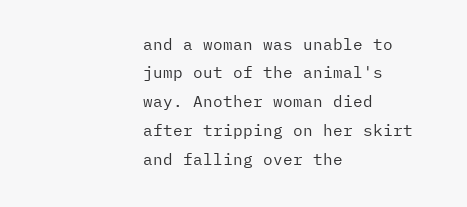and a woman was unable to jump out of the animal's way. Another woman died after tripping on her skirt and falling over the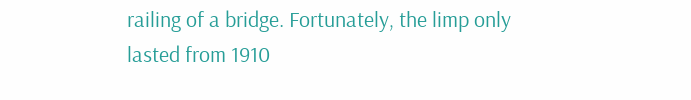railing of a bridge. Fortunately, the limp only lasted from 1910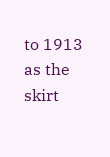to 1913 as the skirt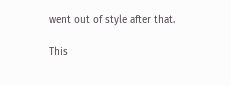went out of style after that.

This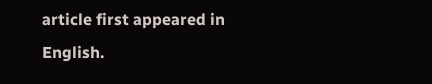article first appeared in English.